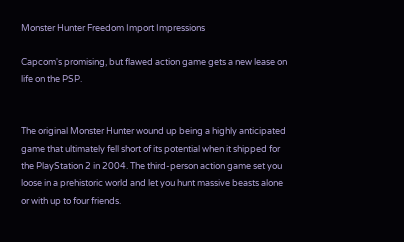Monster Hunter Freedom Import Impressions

Capcom's promising, but flawed action game gets a new lease on life on the PSP.


The original Monster Hunter wound up being a highly anticipated game that ultimately fell short of its potential when it shipped for the PlayStation 2 in 2004. The third-person action game set you loose in a prehistoric world and let you hunt massive beasts alone or with up to four friends.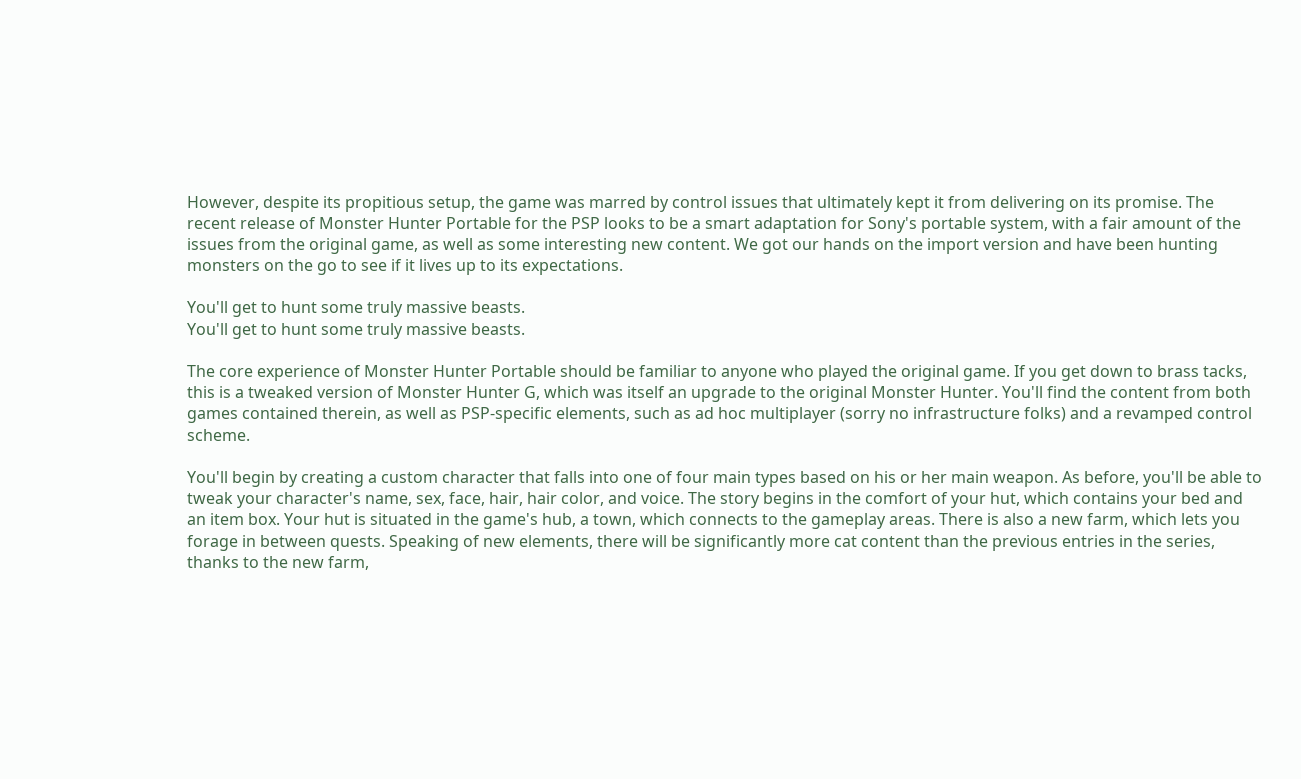However, despite its propitious setup, the game was marred by control issues that ultimately kept it from delivering on its promise. The recent release of Monster Hunter Portable for the PSP looks to be a smart adaptation for Sony's portable system, with a fair amount of the issues from the original game, as well as some interesting new content. We got our hands on the import version and have been hunting monsters on the go to see if it lives up to its expectations.

You'll get to hunt some truly massive beasts.
You'll get to hunt some truly massive beasts.

The core experience of Monster Hunter Portable should be familiar to anyone who played the original game. If you get down to brass tacks, this is a tweaked version of Monster Hunter G, which was itself an upgrade to the original Monster Hunter. You'll find the content from both games contained therein, as well as PSP-specific elements, such as ad hoc multiplayer (sorry no infrastructure folks) and a revamped control scheme.

You'll begin by creating a custom character that falls into one of four main types based on his or her main weapon. As before, you'll be able to tweak your character's name, sex, face, hair, hair color, and voice. The story begins in the comfort of your hut, which contains your bed and an item box. Your hut is situated in the game's hub, a town, which connects to the gameplay areas. There is also a new farm, which lets you forage in between quests. Speaking of new elements, there will be significantly more cat content than the previous entries in the series, thanks to the new farm,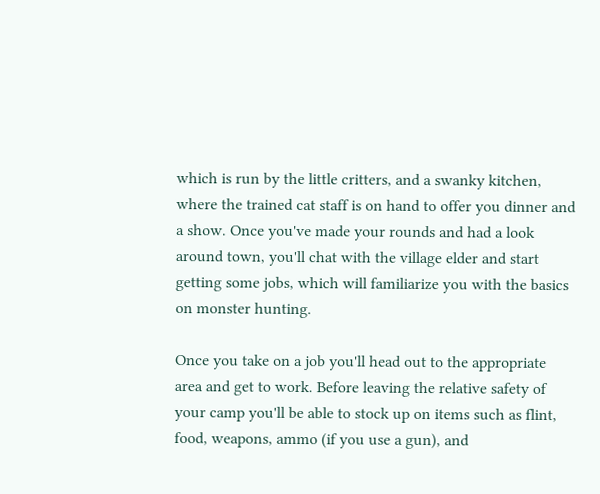which is run by the little critters, and a swanky kitchen, where the trained cat staff is on hand to offer you dinner and a show. Once you've made your rounds and had a look around town, you'll chat with the village elder and start getting some jobs, which will familiarize you with the basics on monster hunting.

Once you take on a job you'll head out to the appropriate area and get to work. Before leaving the relative safety of your camp you'll be able to stock up on items such as flint, food, weapons, ammo (if you use a gun), and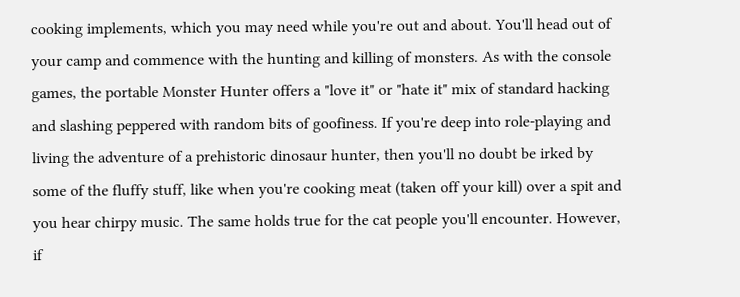cooking implements, which you may need while you're out and about. You'll head out of your camp and commence with the hunting and killing of monsters. As with the console games, the portable Monster Hunter offers a "love it" or "hate it" mix of standard hacking and slashing peppered with random bits of goofiness. If you're deep into role-playing and living the adventure of a prehistoric dinosaur hunter, then you'll no doubt be irked by some of the fluffy stuff, like when you're cooking meat (taken off your kill) over a spit and you hear chirpy music. The same holds true for the cat people you'll encounter. However, if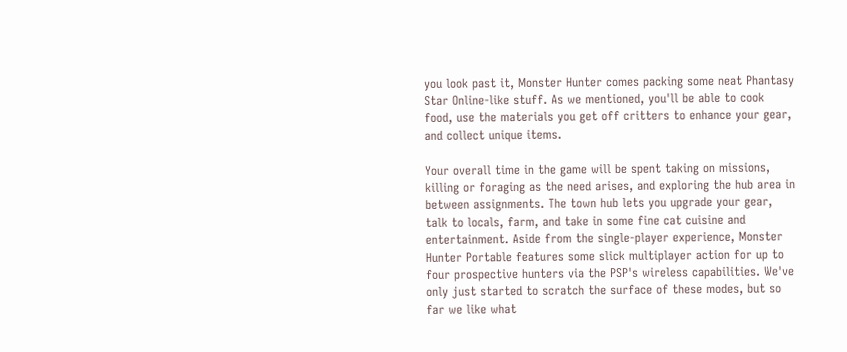you look past it, Monster Hunter comes packing some neat Phantasy Star Online-like stuff. As we mentioned, you'll be able to cook food, use the materials you get off critters to enhance your gear, and collect unique items.

Your overall time in the game will be spent taking on missions, killing or foraging as the need arises, and exploring the hub area in between assignments. The town hub lets you upgrade your gear, talk to locals, farm, and take in some fine cat cuisine and entertainment. Aside from the single-player experience, Monster Hunter Portable features some slick multiplayer action for up to four prospective hunters via the PSP's wireless capabilities. We've only just started to scratch the surface of these modes, but so far we like what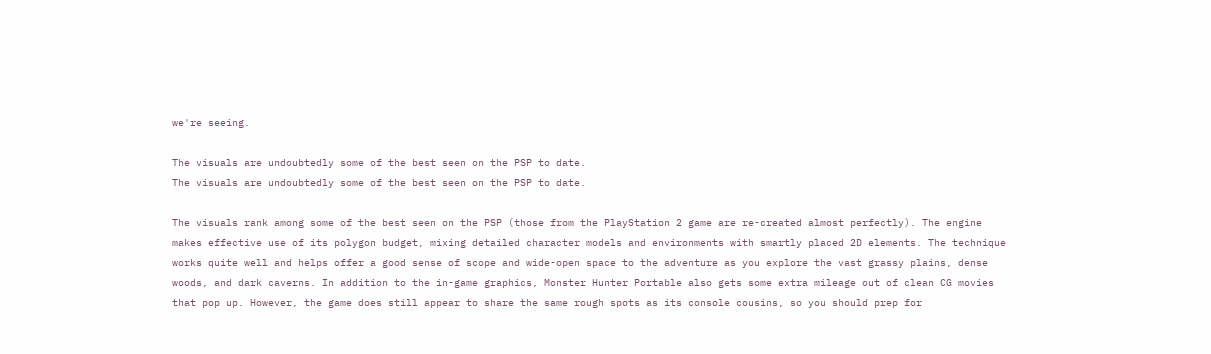we're seeing.

The visuals are undoubtedly some of the best seen on the PSP to date.
The visuals are undoubtedly some of the best seen on the PSP to date.

The visuals rank among some of the best seen on the PSP (those from the PlayStation 2 game are re-created almost perfectly). The engine makes effective use of its polygon budget, mixing detailed character models and environments with smartly placed 2D elements. The technique works quite well and helps offer a good sense of scope and wide-open space to the adventure as you explore the vast grassy plains, dense woods, and dark caverns. In addition to the in-game graphics, Monster Hunter Portable also gets some extra mileage out of clean CG movies that pop up. However, the game does still appear to share the same rough spots as its console cousins, so you should prep for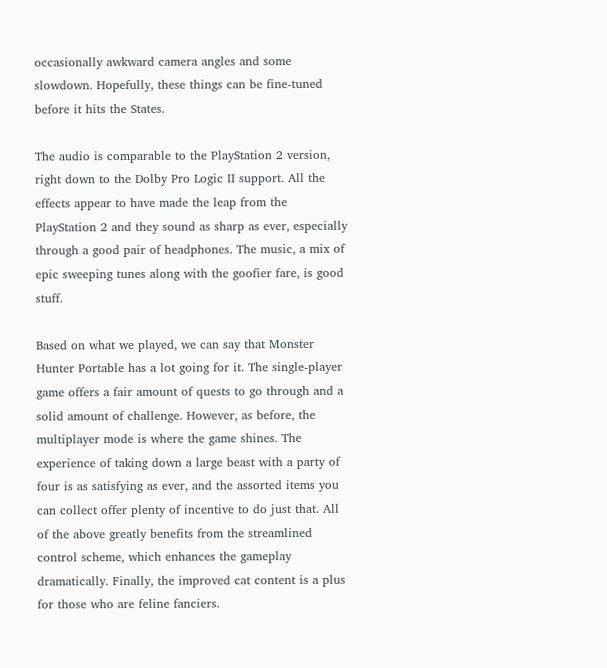occasionally awkward camera angles and some slowdown. Hopefully, these things can be fine-tuned before it hits the States.

The audio is comparable to the PlayStation 2 version, right down to the Dolby Pro Logic II support. All the effects appear to have made the leap from the PlayStation 2 and they sound as sharp as ever, especially through a good pair of headphones. The music, a mix of epic sweeping tunes along with the goofier fare, is good stuff.

Based on what we played, we can say that Monster Hunter Portable has a lot going for it. The single-player game offers a fair amount of quests to go through and a solid amount of challenge. However, as before, the multiplayer mode is where the game shines. The experience of taking down a large beast with a party of four is as satisfying as ever, and the assorted items you can collect offer plenty of incentive to do just that. All of the above greatly benefits from the streamlined control scheme, which enhances the gameplay dramatically. Finally, the improved cat content is a plus for those who are feline fanciers.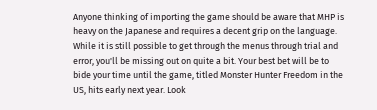Anyone thinking of importing the game should be aware that MHP is heavy on the Japanese and requires a decent grip on the language. While it is still possible to get through the menus through trial and error, you'll be missing out on quite a bit. Your best bet will be to bide your time until the game, titled Monster Hunter Freedom in the US, hits early next year. Look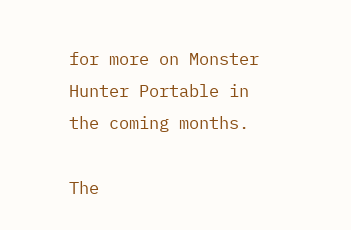for more on Monster Hunter Portable in the coming months.

The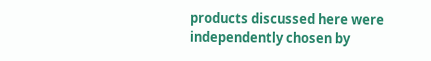products discussed here were independently chosen by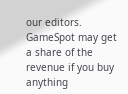our editors. GameSpot may get a share of the revenue if you buy anything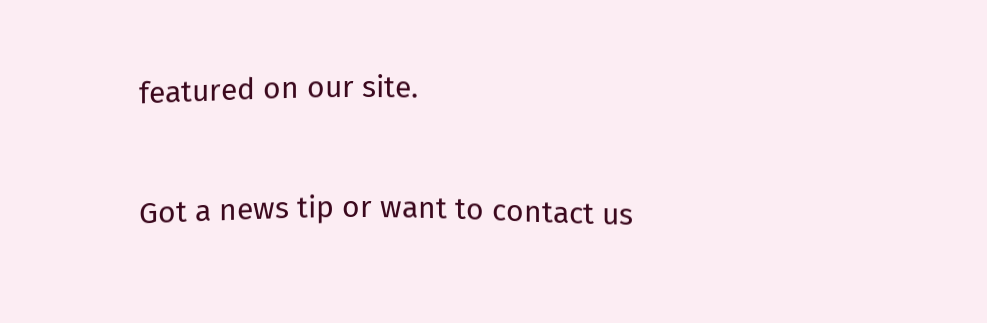featured on our site.

Got a news tip or want to contact us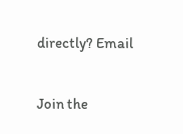directly? Email

Join the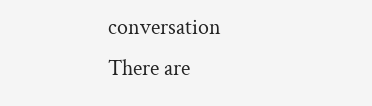conversation
There are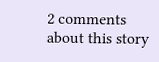2 comments about this story